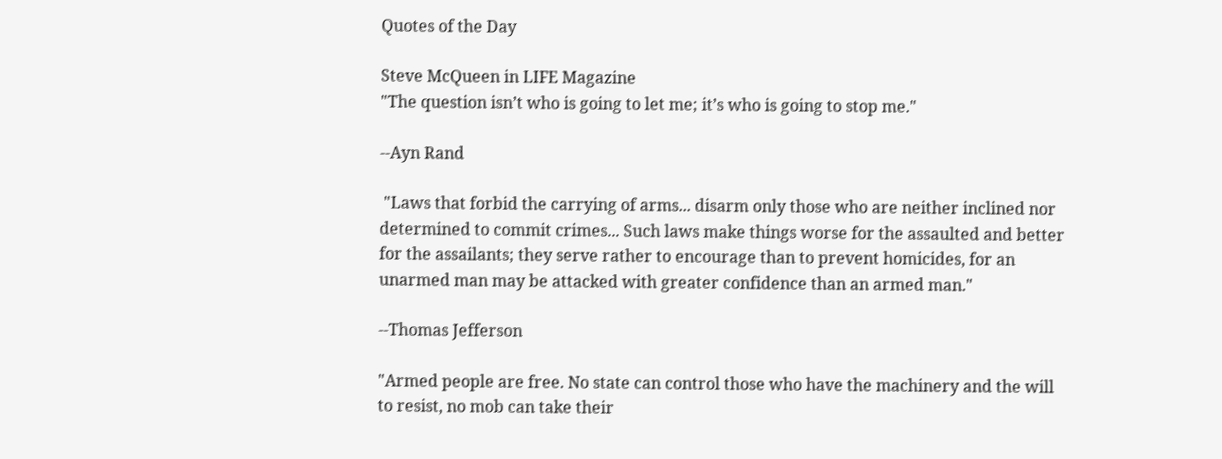Quotes of the Day

Steve McQueen in LIFE Magazine
"The question isn’t who is going to let me; it’s who is going to stop me."

--Ayn Rand

 "Laws that forbid the carrying of arms... disarm only those who are neither inclined nor determined to commit crimes... Such laws make things worse for the assaulted and better for the assailants; they serve rather to encourage than to prevent homicides, for an unarmed man may be attacked with greater confidence than an armed man."

--Thomas Jefferson

"Armed people are free. No state can control those who have the machinery and the will to resist, no mob can take their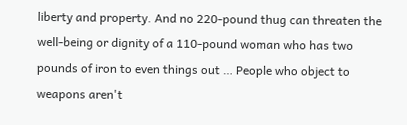liberty and property. And no 220-pound thug can threaten the well-being or dignity of a 110-pound woman who has two pounds of iron to even things out … People who object to weapons aren't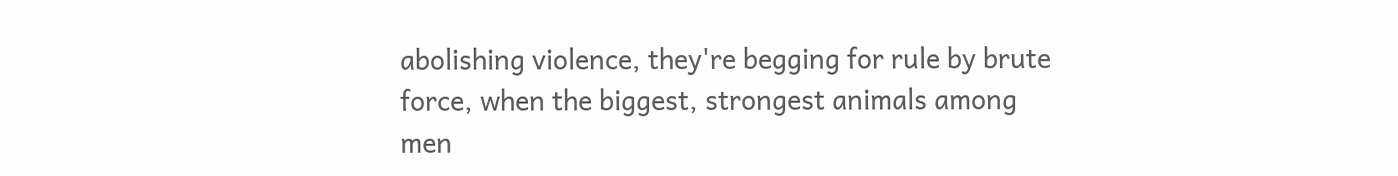abolishing violence, they're begging for rule by brute force, when the biggest, strongest animals among men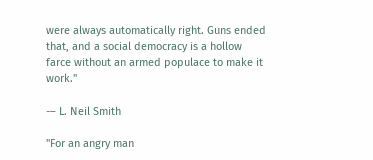were always automatically right. Guns ended that, and a social democracy is a hollow farce without an armed populace to make it work."

-– L. Neil Smith

"For an angry man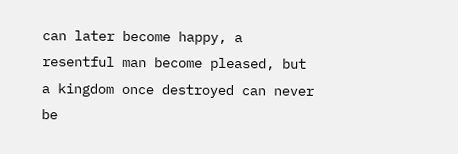can later become happy, a resentful man become pleased, but a kingdom once destroyed can never be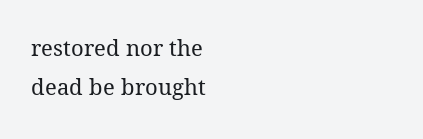restored nor the dead be brought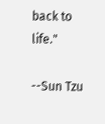back to life."

--Sun Tzu